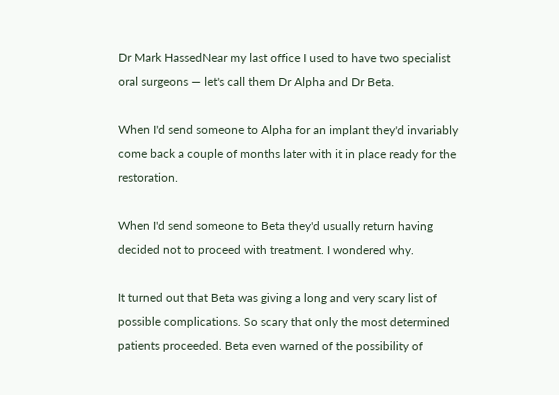Dr Mark HassedNear my last office I used to have two specialist oral surgeons — let's call them Dr Alpha and Dr Beta.

When I'd send someone to Alpha for an implant they'd invariably come back a couple of months later with it in place ready for the restoration.

When I'd send someone to Beta they'd usually return having decided not to proceed with treatment. I wondered why.

It turned out that Beta was giving a long and very scary list of possible complications. So scary that only the most determined patients proceeded. Beta even warned of the possibility of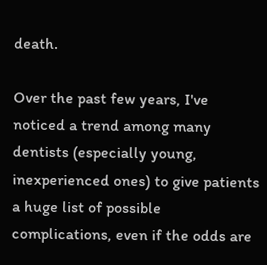death.

Over the past few years, I've noticed a trend among many dentists (especially young, inexperienced ones) to give patients a huge list of possible complications, even if the odds are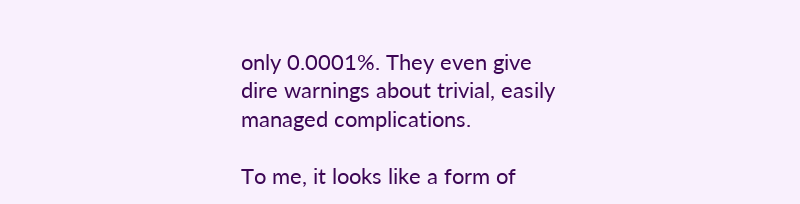only 0.0001%. They even give dire warnings about trivial, easily managed complications.

To me, it looks like a form of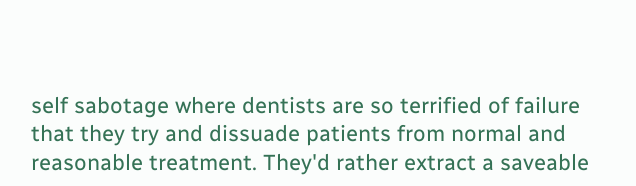self sabotage where dentists are so terrified of failure that they try and dissuade patients from normal and reasonable treatment. They'd rather extract a saveable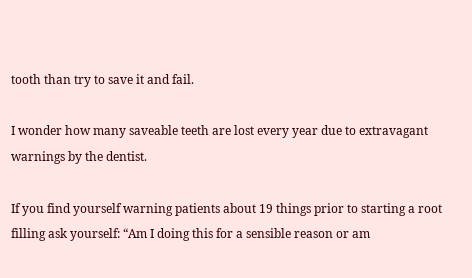tooth than try to save it and fail.

I wonder how many saveable teeth are lost every year due to extravagant warnings by the dentist.

If you find yourself warning patients about 19 things prior to starting a root filling ask yourself: “Am I doing this for a sensible reason or am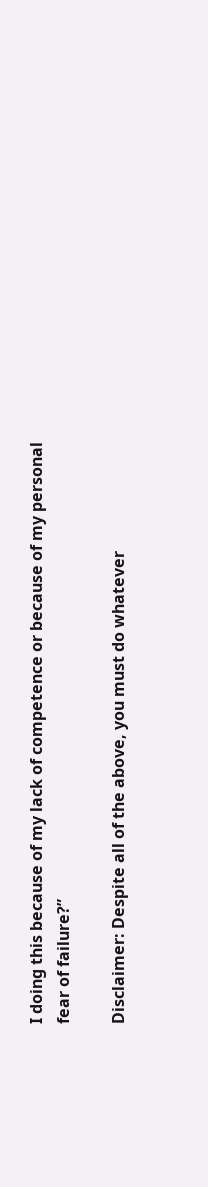I doing this because of my lack of competence or because of my personal fear of failure?”

Disclaimer: Despite all of the above, you must do whatever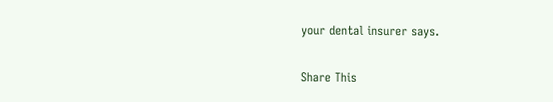your dental insurer says.

Share This